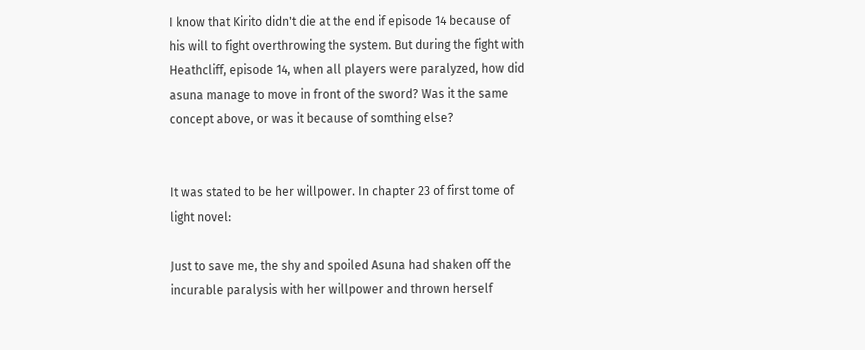I know that Kirito didn't die at the end if episode 14 because of his will to fight overthrowing the system. But during the fight with Heathcliff, episode 14, when all players were paralyzed, how did asuna manage to move in front of the sword? Was it the same concept above, or was it because of somthing else?


It was stated to be her willpower. In chapter 23 of first tome of light novel:

Just to save me, the shy and spoiled Asuna had shaken off the incurable paralysis with her willpower and thrown herself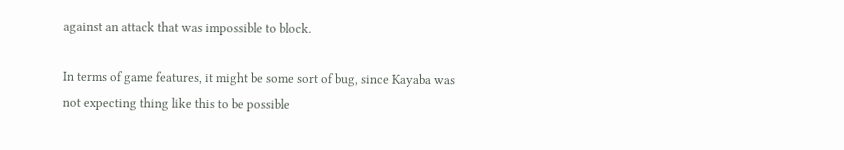against an attack that was impossible to block.

In terms of game features, it might be some sort of bug, since Kayaba was not expecting thing like this to be possible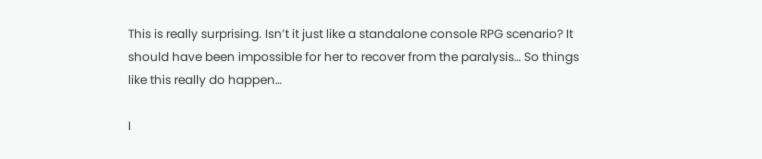This is really surprising. Isn’t it just like a standalone console RPG scenario? It should have been impossible for her to recover from the paralysis… So things like this really do happen…

I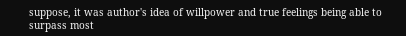suppose, it was author's idea of willpower and true feelings being able to surpass most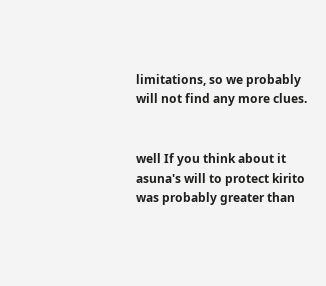limitations, so we probably will not find any more clues.


well If you think about it asuna's will to protect kirito was probably greater than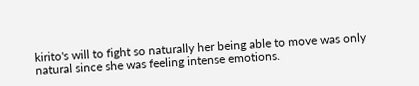kirito's will to fight so naturally her being able to move was only natural since she was feeling intense emotions.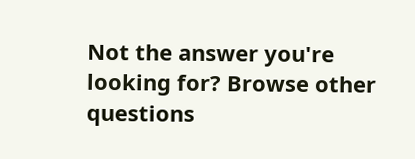Not the answer you're looking for? Browse other questions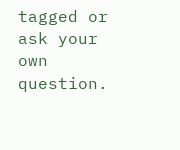tagged or ask your own question.